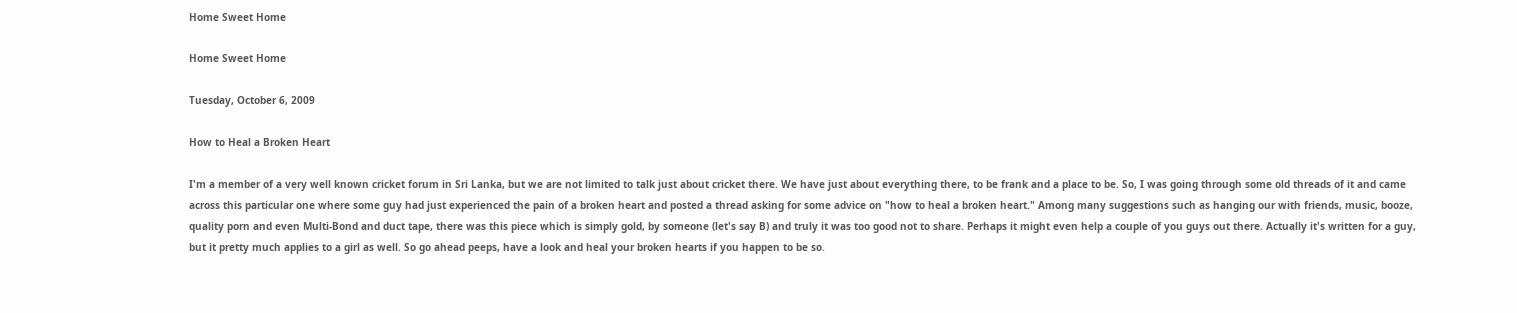Home Sweet Home

Home Sweet Home

Tuesday, October 6, 2009

How to Heal a Broken Heart

I'm a member of a very well known cricket forum in Sri Lanka, but we are not limited to talk just about cricket there. We have just about everything there, to be frank and a place to be. So, I was going through some old threads of it and came across this particular one where some guy had just experienced the pain of a broken heart and posted a thread asking for some advice on "how to heal a broken heart." Among many suggestions such as hanging our with friends, music, booze, quality porn and even Multi-Bond and duct tape, there was this piece which is simply gold, by someone (let's say B) and truly it was too good not to share. Perhaps it might even help a couple of you guys out there. Actually it's written for a guy, but it pretty much applies to a girl as well. So go ahead peeps, have a look and heal your broken hearts if you happen to be so.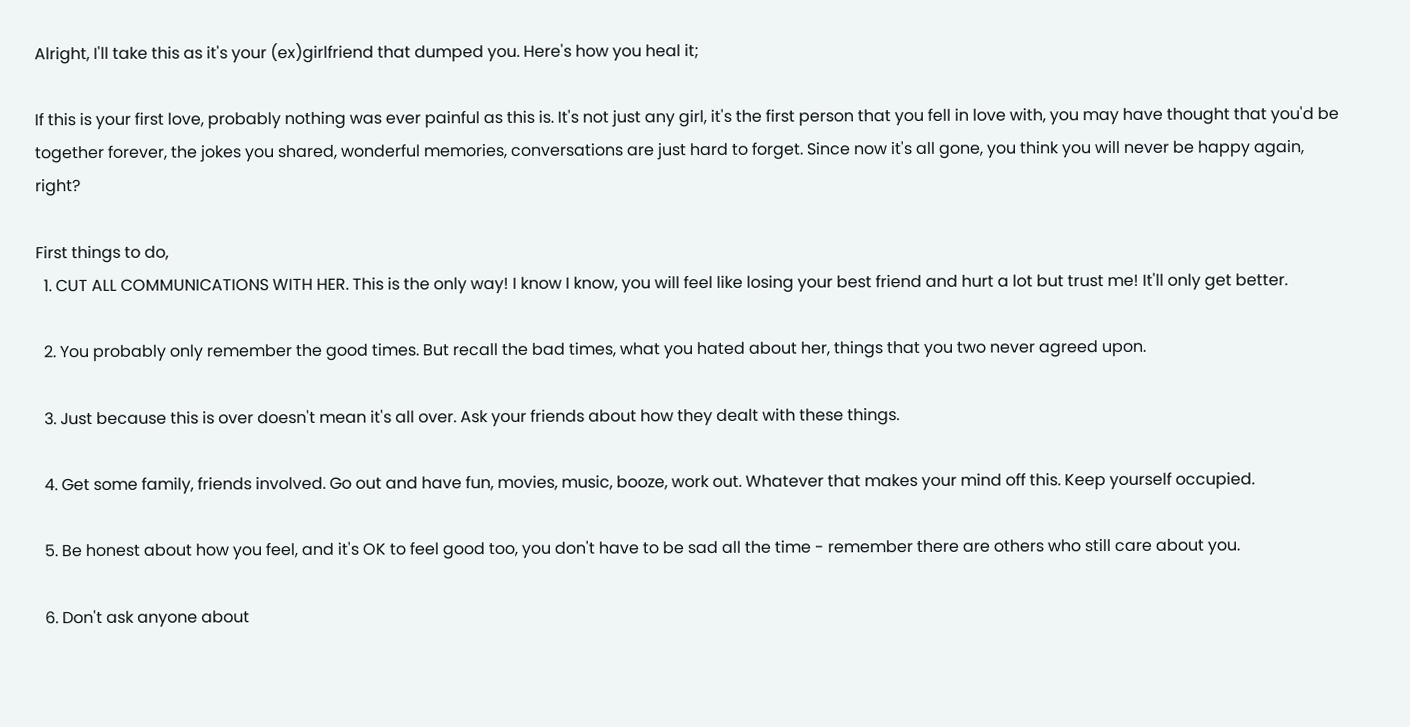Alright, I'll take this as it's your (ex)girlfriend that dumped you. Here's how you heal it;

If this is your first love, probably nothing was ever painful as this is. It's not just any girl, it's the first person that you fell in love with, you may have thought that you'd be together forever, the jokes you shared, wonderful memories, conversations are just hard to forget. Since now it's all gone, you think you will never be happy again, right?

First things to do,
  1. CUT ALL COMMUNICATIONS WITH HER. This is the only way! I know I know, you will feel like losing your best friend and hurt a lot but trust me! It'll only get better.

  2. You probably only remember the good times. But recall the bad times, what you hated about her, things that you two never agreed upon.

  3. Just because this is over doesn't mean it's all over. Ask your friends about how they dealt with these things.

  4. Get some family, friends involved. Go out and have fun, movies, music, booze, work out. Whatever that makes your mind off this. Keep yourself occupied.

  5. Be honest about how you feel, and it's OK to feel good too, you don't have to be sad all the time - remember there are others who still care about you.

  6. Don't ask anyone about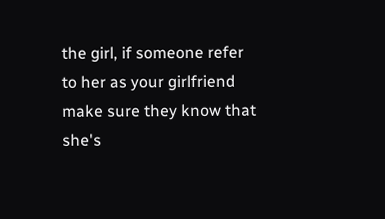the girl, if someone refer to her as your girlfriend make sure they know that she's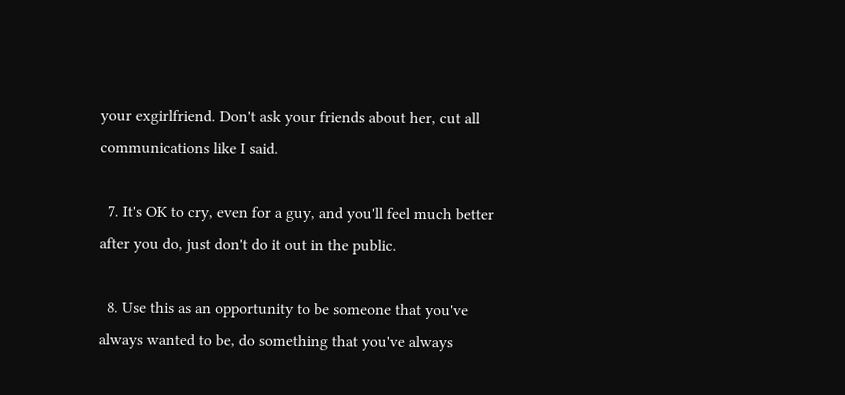your exgirlfriend. Don't ask your friends about her, cut all communications like I said.

  7. It's OK to cry, even for a guy, and you'll feel much better after you do, just don't do it out in the public.

  8. Use this as an opportunity to be someone that you've always wanted to be, do something that you've always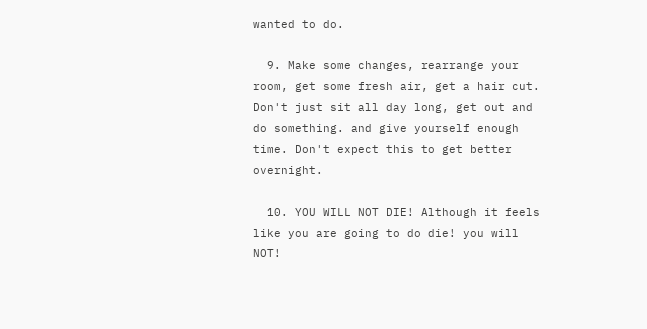wanted to do.

  9. Make some changes, rearrange your room, get some fresh air, get a hair cut. Don't just sit all day long, get out and do something. and give yourself enough time. Don't expect this to get better overnight.

  10. YOU WILL NOT DIE! Although it feels like you are going to do die! you will NOT!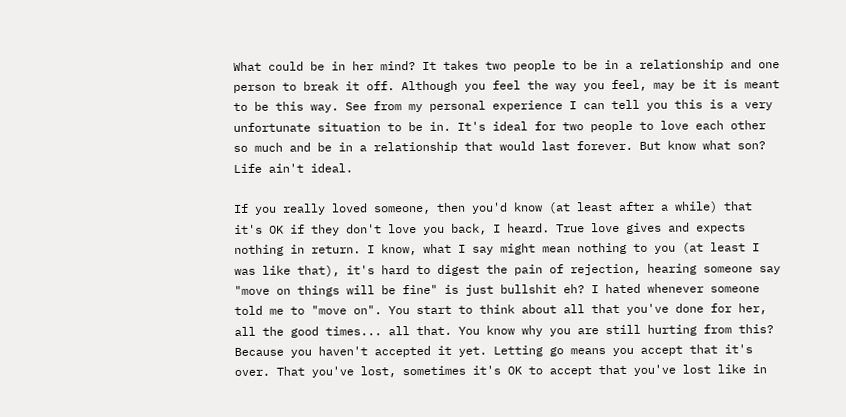What could be in her mind? It takes two people to be in a relationship and one person to break it off. Although you feel the way you feel, may be it is meant to be this way. See from my personal experience I can tell you this is a very unfortunate situation to be in. It's ideal for two people to love each other so much and be in a relationship that would last forever. But know what son? Life ain't ideal.

If you really loved someone, then you'd know (at least after a while) that it's OK if they don't love you back, I heard. True love gives and expects nothing in return. I know, what I say might mean nothing to you (at least I was like that), it's hard to digest the pain of rejection, hearing someone say "move on things will be fine" is just bullshit eh? I hated whenever someone told me to "move on". You start to think about all that you've done for her, all the good times... all that. You know why you are still hurting from this? Because you haven't accepted it yet. Letting go means you accept that it's over. That you've lost, sometimes it's OK to accept that you've lost like in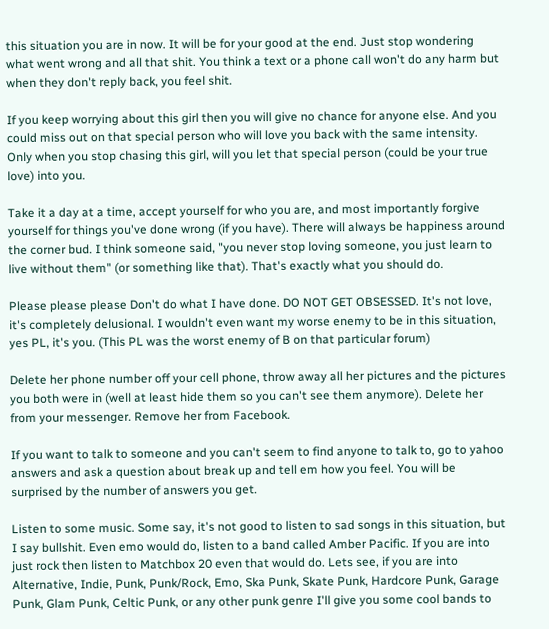this situation you are in now. It will be for your good at the end. Just stop wondering what went wrong and all that shit. You think a text or a phone call won't do any harm but when they don't reply back, you feel shit.

If you keep worrying about this girl then you will give no chance for anyone else. And you could miss out on that special person who will love you back with the same intensity. Only when you stop chasing this girl, will you let that special person (could be your true love) into you.

Take it a day at a time, accept yourself for who you are, and most importantly forgive yourself for things you've done wrong (if you have). There will always be happiness around the corner bud. I think someone said, "you never stop loving someone, you just learn to live without them" (or something like that). That's exactly what you should do.

Please please please Don't do what I have done. DO NOT GET OBSESSED. It's not love, it's completely delusional. I wouldn't even want my worse enemy to be in this situation, yes PL, it's you. (This PL was the worst enemy of B on that particular forum)

Delete her phone number off your cell phone, throw away all her pictures and the pictures you both were in (well at least hide them so you can't see them anymore). Delete her from your messenger. Remove her from Facebook.

If you want to talk to someone and you can't seem to find anyone to talk to, go to yahoo answers and ask a question about break up and tell em how you feel. You will be surprised by the number of answers you get.

Listen to some music. Some say, it's not good to listen to sad songs in this situation, but I say bullshit. Even emo would do, listen to a band called Amber Pacific. If you are into just rock then listen to Matchbox 20 even that would do. Lets see, if you are into Alternative, Indie, Punk, Punk/Rock, Emo, Ska Punk, Skate Punk, Hardcore Punk, Garage Punk, Glam Punk, Celtic Punk, or any other punk genre I'll give you some cool bands to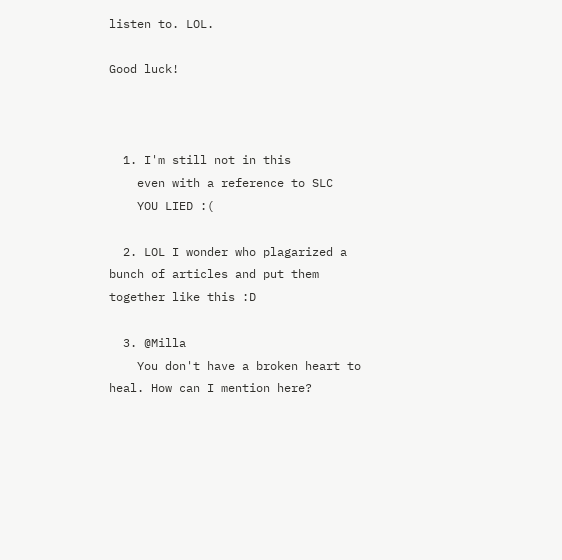listen to. LOL.

Good luck!



  1. I'm still not in this
    even with a reference to SLC
    YOU LIED :(

  2. LOL I wonder who plagarized a bunch of articles and put them together like this :D

  3. @Milla
    You don't have a broken heart to heal. How can I mention here?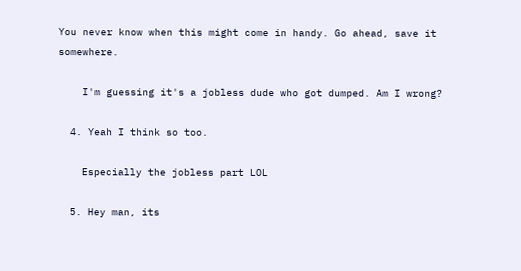You never know when this might come in handy. Go ahead, save it somewhere.

    I'm guessing it's a jobless dude who got dumped. Am I wrong?

  4. Yeah I think so too.

    Especially the jobless part LOL

  5. Hey man, its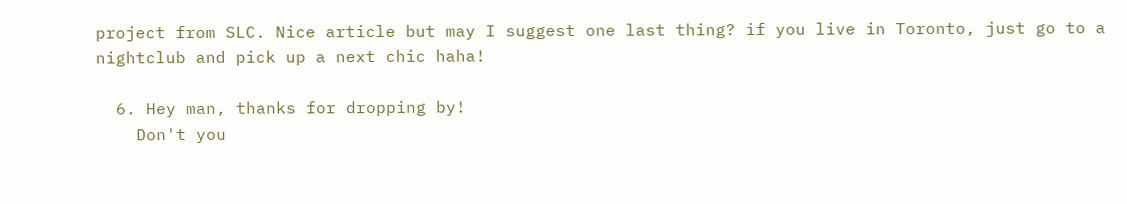project from SLC. Nice article but may I suggest one last thing? if you live in Toronto, just go to a nightclub and pick up a next chic haha!

  6. Hey man, thanks for dropping by!
    Don't you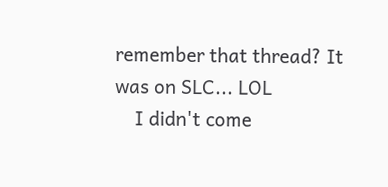remember that thread? It was on SLC... LOL
    I didn't come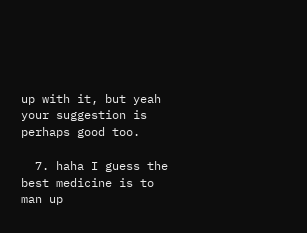up with it, but yeah your suggestion is perhaps good too.

  7. haha I guess the best medicine is to man up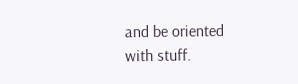and be oriented with stuff.